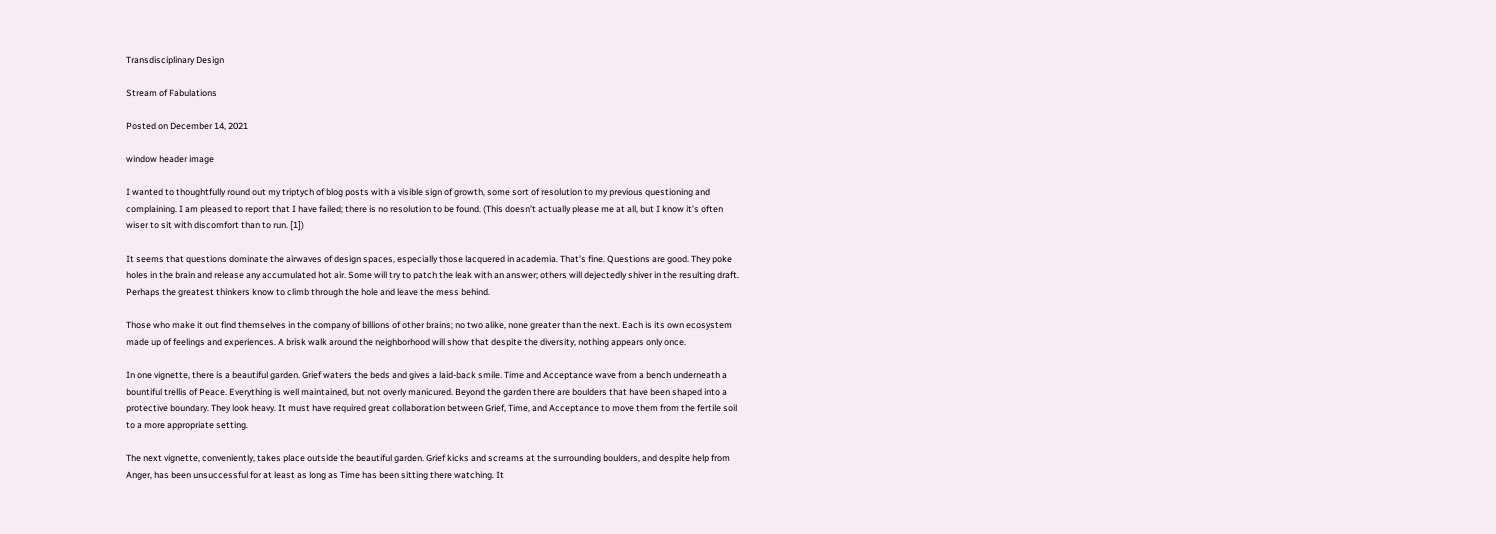Transdisciplinary Design

Stream of Fabulations

Posted on December 14, 2021

window header image

I wanted to thoughtfully round out my triptych of blog posts with a visible sign of growth, some sort of resolution to my previous questioning and complaining. I am pleased to report that I have failed; there is no resolution to be found. (This doesn’t actually please me at all, but I know it’s often wiser to sit with discomfort than to run. [1])

It seems that questions dominate the airwaves of design spaces, especially those lacquered in academia. That’s fine. Questions are good. They poke holes in the brain and release any accumulated hot air. Some will try to patch the leak with an answer; others will dejectedly shiver in the resulting draft. Perhaps the greatest thinkers know to climb through the hole and leave the mess behind.

Those who make it out find themselves in the company of billions of other brains; no two alike, none greater than the next. Each is its own ecosystem made up of feelings and experiences. A brisk walk around the neighborhood will show that despite the diversity, nothing appears only once.

In one vignette, there is a beautiful garden. Grief waters the beds and gives a laid-back smile. Time and Acceptance wave from a bench underneath a bountiful trellis of Peace. Everything is well maintained, but not overly manicured. Beyond the garden there are boulders that have been shaped into a protective boundary. They look heavy. It must have required great collaboration between Grief, Time, and Acceptance to move them from the fertile soil to a more appropriate setting.

The next vignette, conveniently, takes place outside the beautiful garden. Grief kicks and screams at the surrounding boulders, and despite help from Anger, has been unsuccessful for at least as long as Time has been sitting there watching. It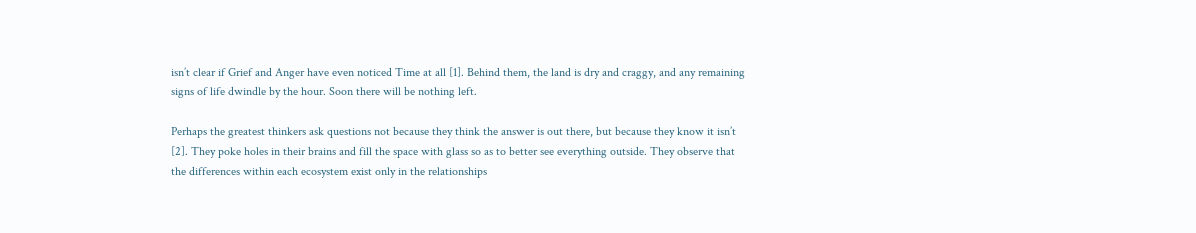isn’t clear if Grief and Anger have even noticed Time at all [1]. Behind them, the land is dry and craggy, and any remaining signs of life dwindle by the hour. Soon there will be nothing left.

Perhaps the greatest thinkers ask questions not because they think the answer is out there, but because they know it isn’t [2]. They poke holes in their brains and fill the space with glass so as to better see everything outside. They observe that the differences within each ecosystem exist only in the relationships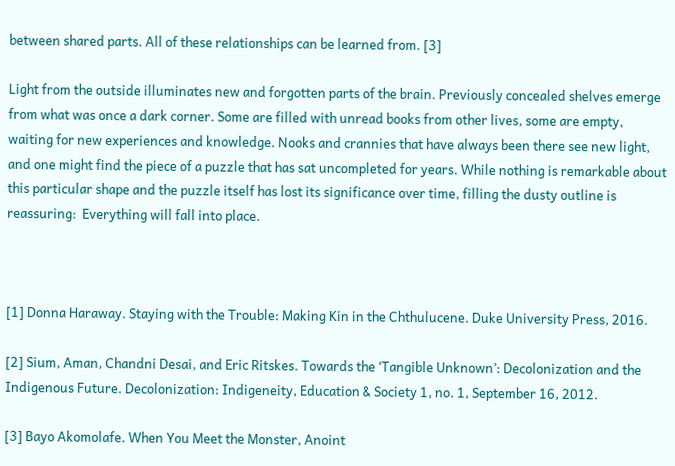between shared parts. All of these relationships can be learned from. [3]

Light from the outside illuminates new and forgotten parts of the brain. Previously concealed shelves emerge from what was once a dark corner. Some are filled with unread books from other lives, some are empty, waiting for new experiences and knowledge. Nooks and crannies that have always been there see new light, and one might find the piece of a puzzle that has sat uncompleted for years. While nothing is remarkable about this particular shape and the puzzle itself has lost its significance over time, filling the dusty outline is reassuring:  Everything will fall into place.



[1] Donna Haraway. Staying with the Trouble: Making Kin in the Chthulucene. Duke University Press, 2016.

[2] Sium, Aman, Chandni Desai, and Eric Ritskes. Towards the ‘Tangible Unknown’: Decolonization and the Indigenous Future. Decolonization: Indigeneity, Education & Society 1, no. 1, September 16, 2012.

[3] Bayo Akomolafe. When You Meet the Monster, Anoint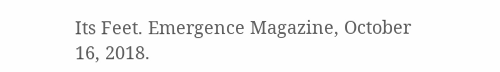Its Feet. Emergence Magazine, October 16, 2018.